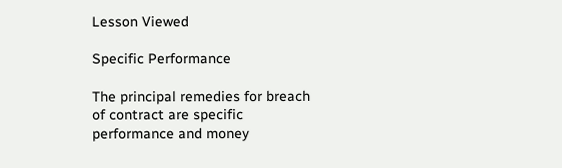Lesson Viewed

Specific Performance

The principal remedies for breach of contract are specific performance and money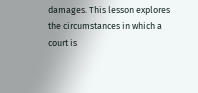damages. This lesson explores the circumstances in which a court is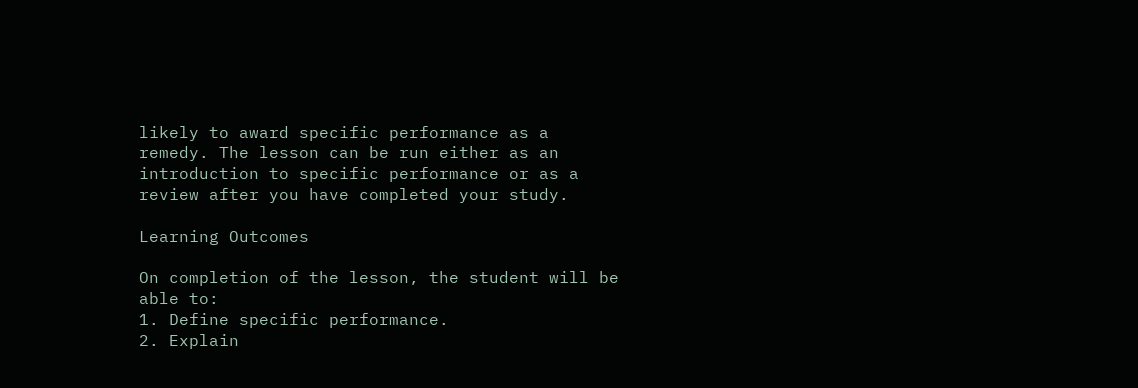likely to award specific performance as a remedy. The lesson can be run either as an introduction to specific performance or as a review after you have completed your study.

Learning Outcomes

On completion of the lesson, the student will be able to:
1. Define specific performance.
2. Explain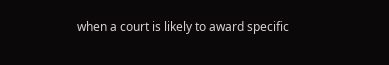when a court is likely to award specific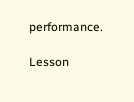performance.

Lesson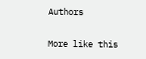Authors

More like this